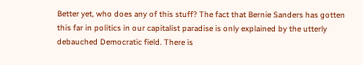Better yet, who does any of this stuff? The fact that Bernie Sanders has gotten this far in politics in our capitalist paradise is only explained by the utterly debauched Democratic field. There is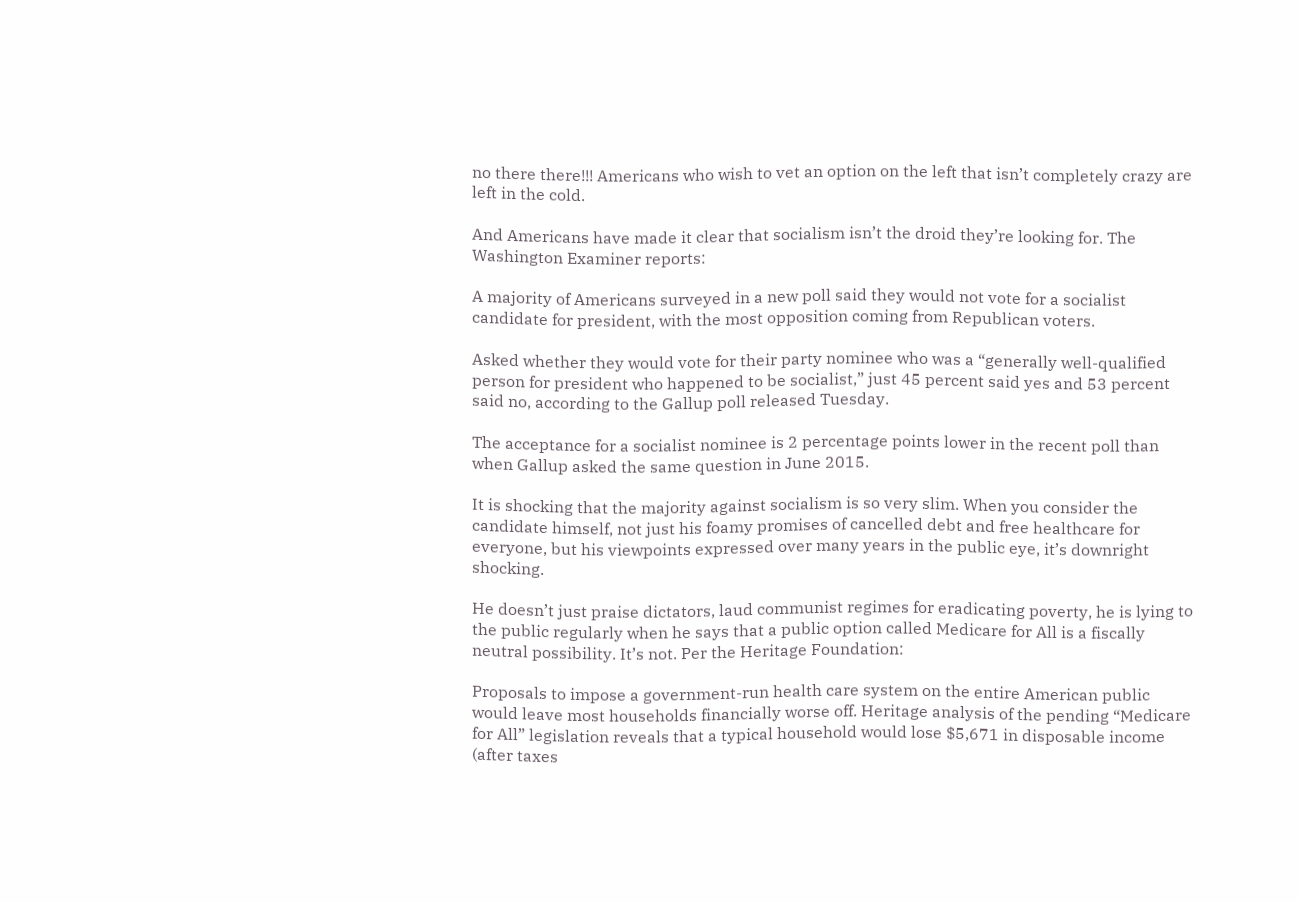no there there!!! Americans who wish to vet an option on the left that isn’t completely crazy are left in the cold.

And Americans have made it clear that socialism isn’t the droid they’re looking for. The Washington Examiner reports:

A majority of Americans surveyed in a new poll said they would not vote for a socialist candidate for president, with the most opposition coming from Republican voters.

Asked whether they would vote for their party nominee who was a “generally well-qualified person for president who happened to be socialist,” just 45 percent said yes and 53 percent said no, according to the Gallup poll released Tuesday.

The acceptance for a socialist nominee is 2 percentage points lower in the recent poll than when Gallup asked the same question in June 2015.

It is shocking that the majority against socialism is so very slim. When you consider the candidate himself, not just his foamy promises of cancelled debt and free healthcare for everyone, but his viewpoints expressed over many years in the public eye, it’s downright shocking.

He doesn’t just praise dictators, laud communist regimes for eradicating poverty, he is lying to the public regularly when he says that a public option called Medicare for All is a fiscally neutral possibility. It’s not. Per the Heritage Foundation:

Proposals to impose a government-run health care system on the entire American public would leave most households financially worse off. Heritage analysis of the pending “Medicare for All” legislation reveals that a typical household would lose $5,671 in disposable income (after taxes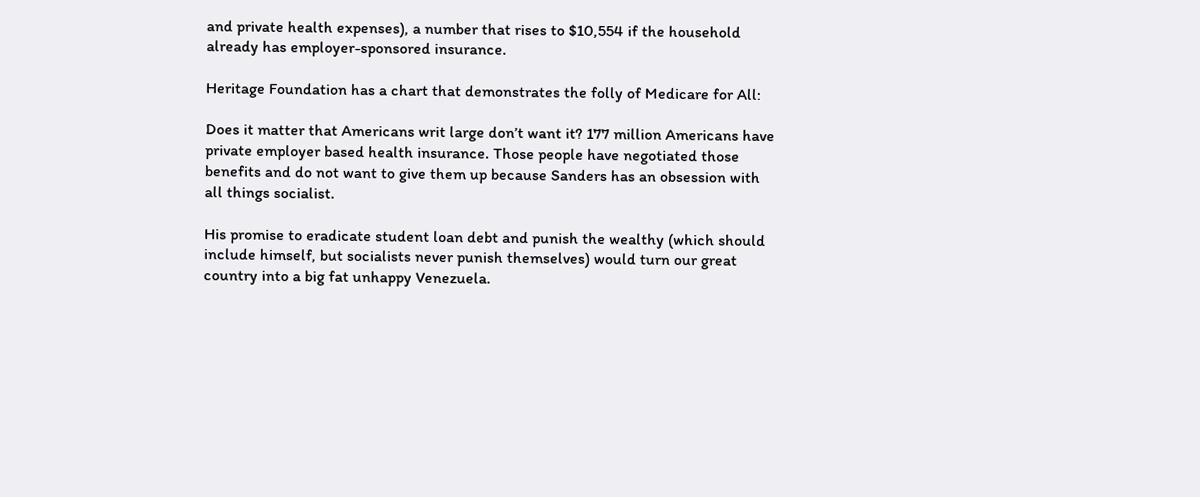and private health expenses), a number that rises to $10,554 if the household already has employer-sponsored insurance.

Heritage Foundation has a chart that demonstrates the folly of Medicare for All:

Does it matter that Americans writ large don’t want it? 177 million Americans have private employer based health insurance. Those people have negotiated those benefits and do not want to give them up because Sanders has an obsession with all things socialist.

His promise to eradicate student loan debt and punish the wealthy (which should include himself, but socialists never punish themselves) would turn our great country into a big fat unhappy Venezuela.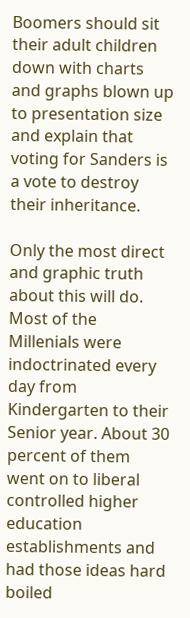Boomers should sit their adult children down with charts and graphs blown up to presentation size and explain that voting for Sanders is a vote to destroy their inheritance.

Only the most direct and graphic truth about this will do. Most of the Millenials were indoctrinated every day from Kindergarten to their Senior year. About 30 percent of them went on to liberal controlled higher education establishments and had those ideas hard boiled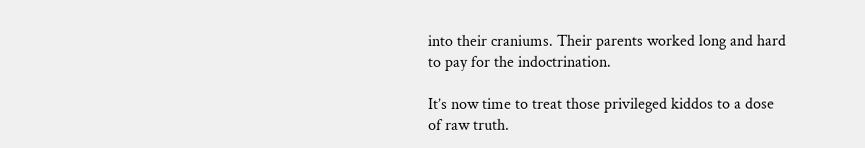into their craniums. Their parents worked long and hard to pay for the indoctrination.

It’s now time to treat those privileged kiddos to a dose of raw truth.